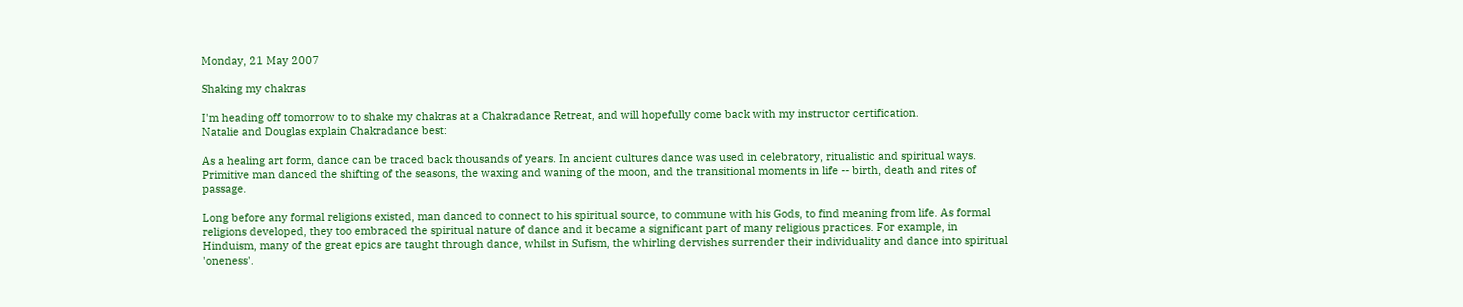Monday, 21 May 2007

Shaking my chakras

I'm heading off tomorrow to to shake my chakras at a Chakradance Retreat, and will hopefully come back with my instructor certification.
Natalie and Douglas explain Chakradance best:

As a healing art form, dance can be traced back thousands of years. In ancient cultures dance was used in celebratory, ritualistic and spiritual ways. Primitive man danced the shifting of the seasons, the waxing and waning of the moon, and the transitional moments in life -- birth, death and rites of passage.

Long before any formal religions existed, man danced to connect to his spiritual source, to commune with his Gods, to find meaning from life. As formal religions developed, they too embraced the spiritual nature of dance and it became a significant part of many religious practices. For example, in Hinduism, many of the great epics are taught through dance, whilst in Sufism, the whirling dervishes surrender their individuality and dance into spiritual 'oneness'.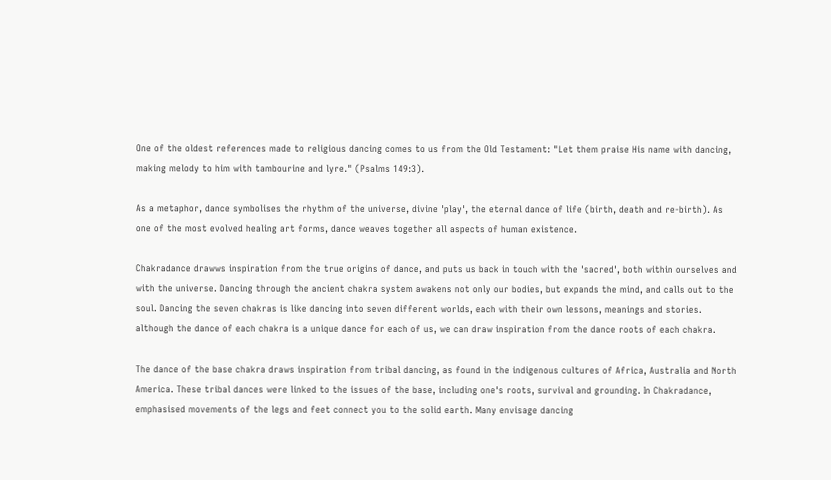One of the oldest references made to religious dancing comes to us from the Old Testament: "Let them praise His name with dancing, making melody to him with tambourine and lyre." (Psalms 149:3).

As a metaphor, dance symbolises the rhythm of the universe, divine 'play', the eternal dance of life (birth, death and re-birth). As one of the most evolved healing art forms, dance weaves together all aspects of human existence.

Chakradance drawws inspiration from the true origins of dance, and puts us back in touch with the 'sacred', both within ourselves and with the universe. Dancing through the ancient chakra system awakens not only our bodies, but expands the mind, and calls out to the soul. Dancing the seven chakras is like dancing into seven different worlds, each with their own lessons, meanings and stories. although the dance of each chakra is a unique dance for each of us, we can draw inspiration from the dance roots of each chakra.

The dance of the base chakra draws inspiration from tribal dancing, as found in the indigenous cultures of Africa, Australia and North America. These tribal dances were linked to the issues of the base, including one's roots, survival and grounding. In Chakradance, emphasised movements of the legs and feet connect you to the solid earth. Many envisage dancing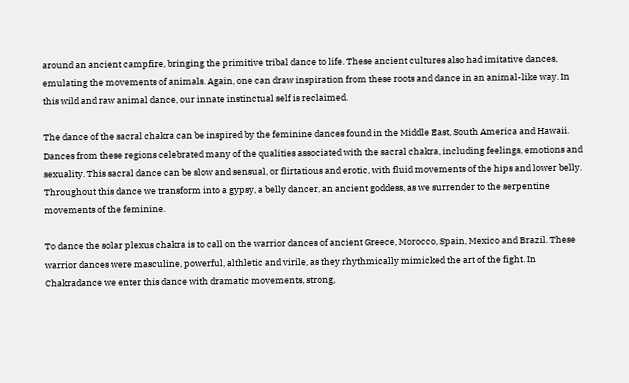around an ancient campfire, bringing the primitive tribal dance to life. These ancient cultures also had imitative dances, emulating the movements of animals. Again, one can draw inspiration from these roots and dance in an animal-like way. In this wild and raw animal dance, our innate instinctual self is reclaimed.

The dance of the sacral chakra can be inspired by the feminine dances found in the Middle East, South America and Hawaii. Dances from these regions celebrated many of the qualities associated with the sacral chakra, including feelings, emotions and sexuality. This sacral dance can be slow and sensual, or flirtatious and erotic, with fluid movements of the hips and lower belly. Throughout this dance we transform into a gypsy, a belly dancer, an ancient goddess, as we surrender to the serpentine movements of the feminine.

To dance the solar plexus chakra is to call on the warrior dances of ancient Greece, Morocco, Spain, Mexico and Brazil. These warrior dances were masculine, powerful, althletic and virile, as they rhythmically mimicked the art of the fight. In Chakradance we enter this dance with dramatic movements, strong,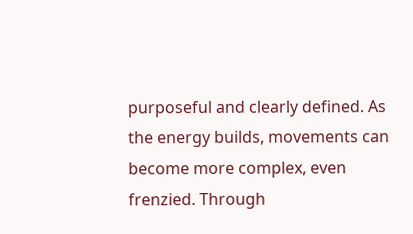purposeful and clearly defined. As the energy builds, movements can become more complex, even frenzied. Through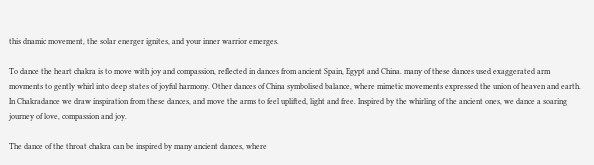this dnamic movement, the solar energer ignites, and your inner warrior emerges.

To dance the heart chakra is to move with joy and compassion, reflected in dances from ancient Spain, Egypt and China. many of these dances used exaggerated arm movments to gently whirl into deep states of joyful harmony. Other dances of China symbolised balance, where mimetic movements expressed the union of heaven and earth. In Chakradance we draw inspiration from these dances, and move the arms to feel uplifted, light and free. Inspired by the whirling of the ancient ones, we dance a soaring journey of love, compassion and joy.

The dance of the throat chakra can be inspired by many ancient dances, where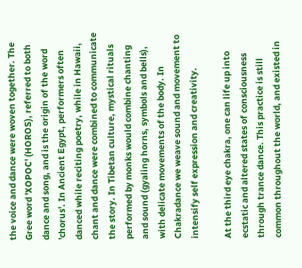the voice and dance were woven together. The Gree word 'XOPOC' (HOROS), referred to both dance and song, and is the origin of the word 'chorus'. In Ancient Egypt, performers often danced while reciting poetry, while in Hawaii, chant and dance were combined to communicate the story. In Tibetan culture, mystical rituals performed by monks would combine chanting and sound (gyaling horns, symbols and bells), with delicate movements of the body. In Chakradance we weave sound and movement to intensify self expression and creativity.

At the third eye chakra, one can life up into ecstatic and altered states of consciousness through trance dance. This practice is still common throughout the world, and existed in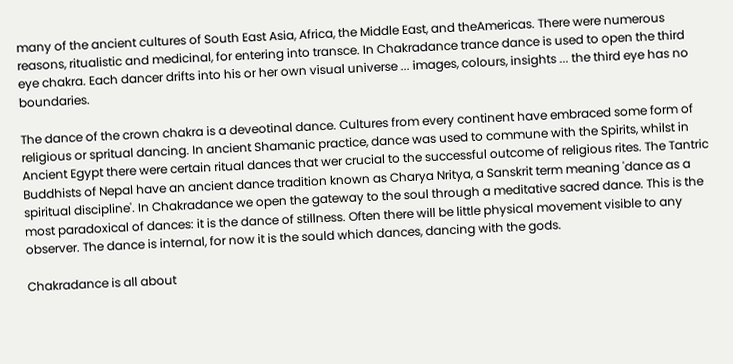many of the ancient cultures of South East Asia, Africa, the Middle East, and theAmericas. There were numerous reasons, ritualistic and medicinal, for entering into transce. In Chakradance trance dance is used to open the third eye chakra. Each dancer drifts into his or her own visual universe ... images, colours, insights ... the third eye has no boundaries.

The dance of the crown chakra is a deveotinal dance. Cultures from every continent have embraced some form of religious or spritual dancing. In ancient Shamanic practice, dance was used to commune with the Spirits, whilst in Ancient Egypt there were certain ritual dances that wer crucial to the successful outcome of religious rites. The Tantric Buddhists of Nepal have an ancient dance tradition known as Charya Nritya, a Sanskrit term meaning 'dance as a spiritual discipline'. In Chakradance we open the gateway to the soul through a meditative sacred dance. This is the most paradoxical of dances: it is the dance of stillness. Often there will be little physical movement visible to any observer. The dance is internal, for now it is the sould which dances, dancing with the gods.

Chakradance is all about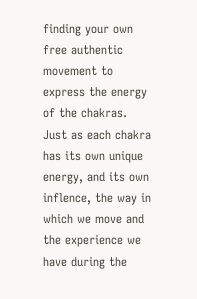finding your own free authentic movement to express the energy of the chakras. Just as each chakra has its own unique energy, and its own inflence, the way in which we move and the experience we have during the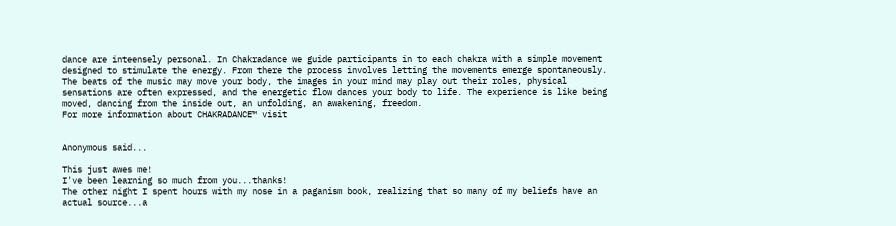dance are inteensely personal. In Chakradance we guide participants in to each chakra with a simple movement designed to stimulate the energy. From there the process involves letting the movements emerge spontaneously. The beats of the music may move your body, the images in your mind may play out their roles, physical sensations are often expressed, and the energetic flow dances your body to life. The experience is like being moved, dancing from the inside out, an unfolding, an awakening, freedom.
For more information about CHAKRADANCE™ visit


Anonymous said...

This just awes me!
I've been learning so much from you...thanks!
The other night I spent hours with my nose in a paganism book, realizing that so many of my beliefs have an actual source...a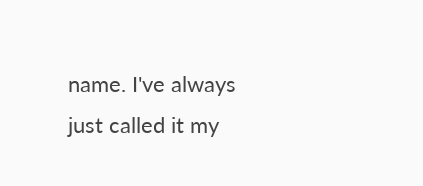name. I've always just called it my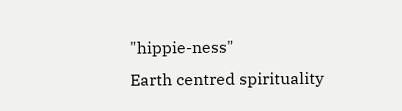"hippie-ness"
Earth centred spirituality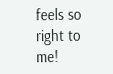feels so right to me!